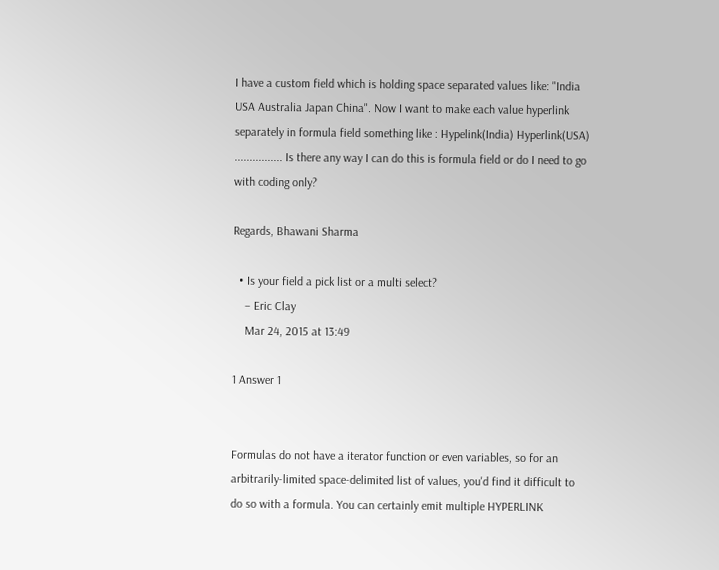I have a custom field which is holding space separated values like: "India USA Australia Japan China". Now I want to make each value hyperlink separately in formula field something like : Hypelink(India) Hyperlink(USA) ................ Is there any way I can do this is formula field or do I need to go with coding only?

Regards, Bhawani Sharma

  • Is your field a pick list or a multi select?
    – Eric Clay
    Mar 24, 2015 at 13:49

1 Answer 1


Formulas do not have a iterator function or even variables, so for an arbitrarily-limited space-delimited list of values, you'd find it difficult to do so with a formula. You can certainly emit multiple HYPERLINK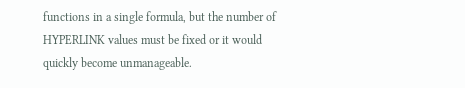functions in a single formula, but the number of HYPERLINK values must be fixed or it would quickly become unmanageable.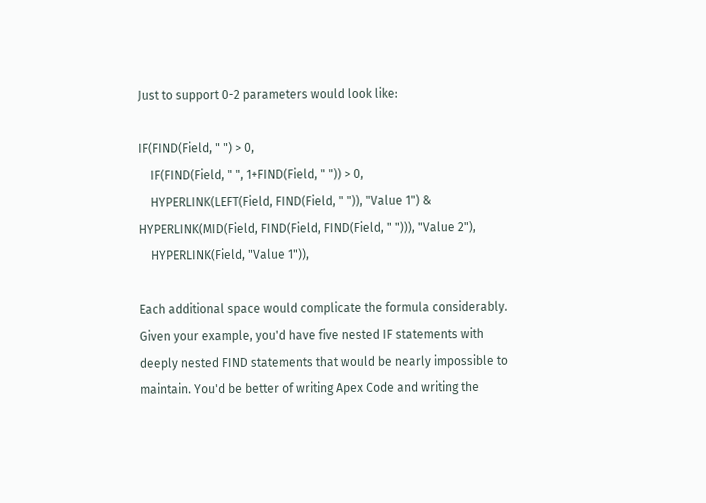Just to support 0-2 parameters would look like:

IF(FIND(Field, " ") > 0,
    IF(FIND(Field, " ", 1+FIND(Field, " ")) > 0,
    HYPERLINK(LEFT(Field, FIND(Field, " ")), "Value 1") & HYPERLINK(MID(Field, FIND(Field, FIND(Field, " "))), "Value 2"),
    HYPERLINK(Field, "Value 1")),

Each additional space would complicate the formula considerably. Given your example, you'd have five nested IF statements with deeply nested FIND statements that would be nearly impossible to maintain. You'd be better of writing Apex Code and writing the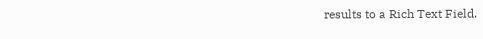results to a Rich Text Field.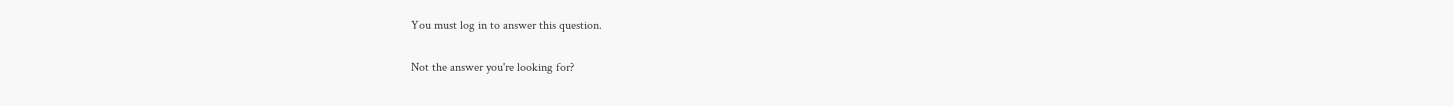You must log in to answer this question.

Not the answer you're looking for?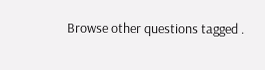Browse other questions tagged .